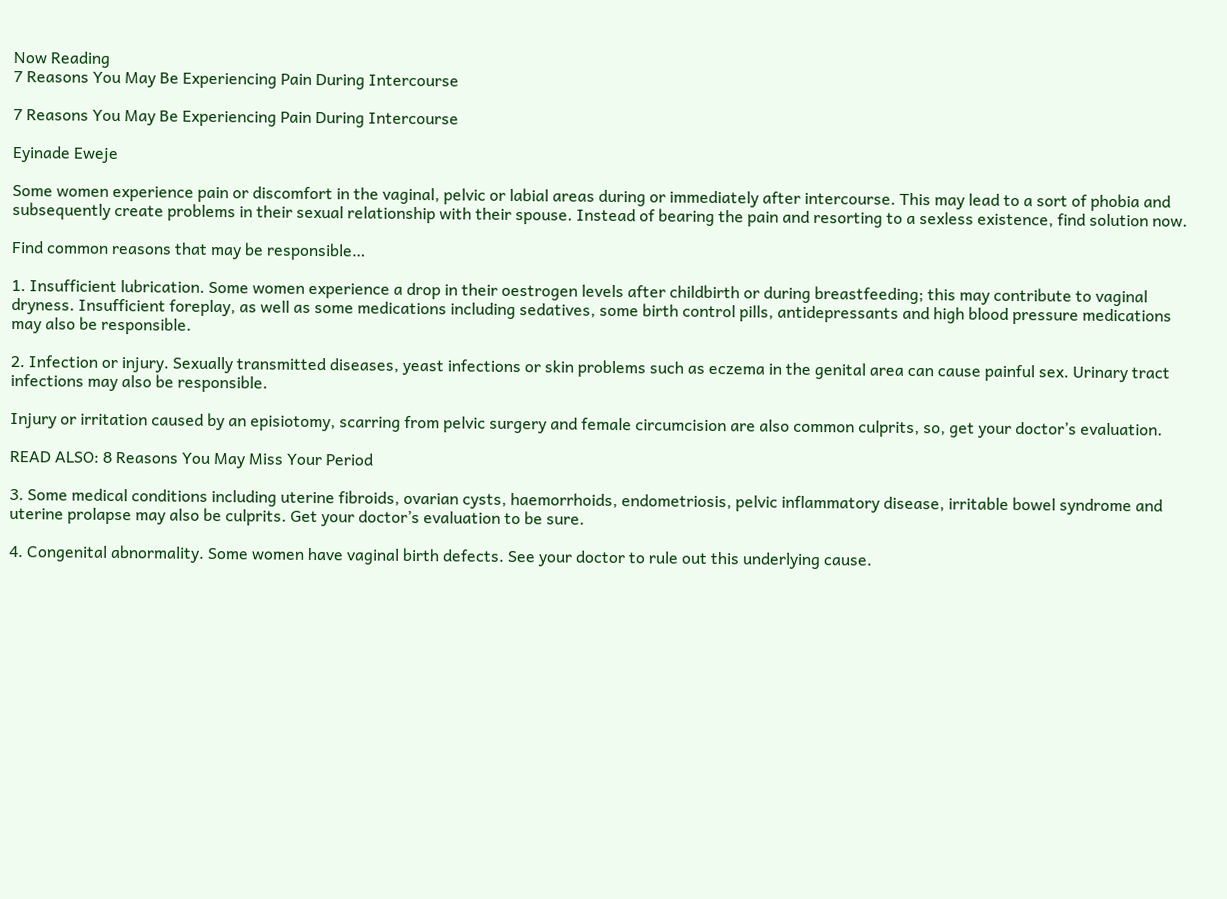Now Reading
7 Reasons You May Be Experiencing Pain During Intercourse

7 Reasons You May Be Experiencing Pain During Intercourse

Eyinade Eweje

Some women experience pain or discomfort in the vaginal, pelvic or labial areas during or immediately after intercourse. This may lead to a sort of phobia and subsequently create problems in their sexual relationship with their spouse. Instead of bearing the pain and resorting to a sexless existence, find solution now.

Find common reasons that may be responsible…

1. Insufficient lubrication. Some women experience a drop in their oestrogen levels after childbirth or during breastfeeding; this may contribute to vaginal dryness. Insufficient foreplay, as well as some medications including sedatives, some birth control pills, antidepressants and high blood pressure medications may also be responsible.

2. Infection or injury. Sexually transmitted diseases, yeast infections or skin problems such as eczema in the genital area can cause painful sex. Urinary tract infections may also be responsible.

Injury or irritation caused by an episiotomy, scarring from pelvic surgery and female circumcision are also common culprits, so, get your doctor’s evaluation.

READ ALSO: 8 Reasons You May Miss Your Period

3. Some medical conditions including uterine fibroids, ovarian cysts, haemorrhoids, endometriosis, pelvic inflammatory disease, irritable bowel syndrome and uterine prolapse may also be culprits. Get your doctor’s evaluation to be sure.

4. Congenital abnormality. Some women have vaginal birth defects. See your doctor to rule out this underlying cause.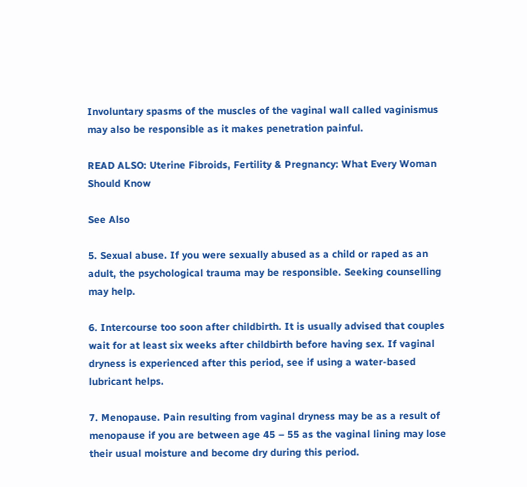Involuntary spasms of the muscles of the vaginal wall called vaginismus may also be responsible as it makes penetration painful.

READ ALSO: Uterine Fibroids, Fertility & Pregnancy: What Every Woman Should Know

See Also

5. Sexual abuse. If you were sexually abused as a child or raped as an adult, the psychological trauma may be responsible. Seeking counselling may help.

6. Intercourse too soon after childbirth. It is usually advised that couples wait for at least six weeks after childbirth before having sex. If vaginal dryness is experienced after this period, see if using a water-based lubricant helps.

7. Menopause. Pain resulting from vaginal dryness may be as a result of menopause if you are between age 45 – 55 as the vaginal lining may lose their usual moisture and become dry during this period.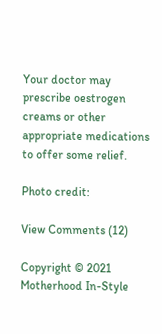Your doctor may prescribe oestrogen creams or other appropriate medications to offer some relief.

Photo credit:

View Comments (12)

Copyright © 2021 Motherhood In-Style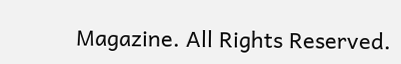Magazine. All Rights Reserved.